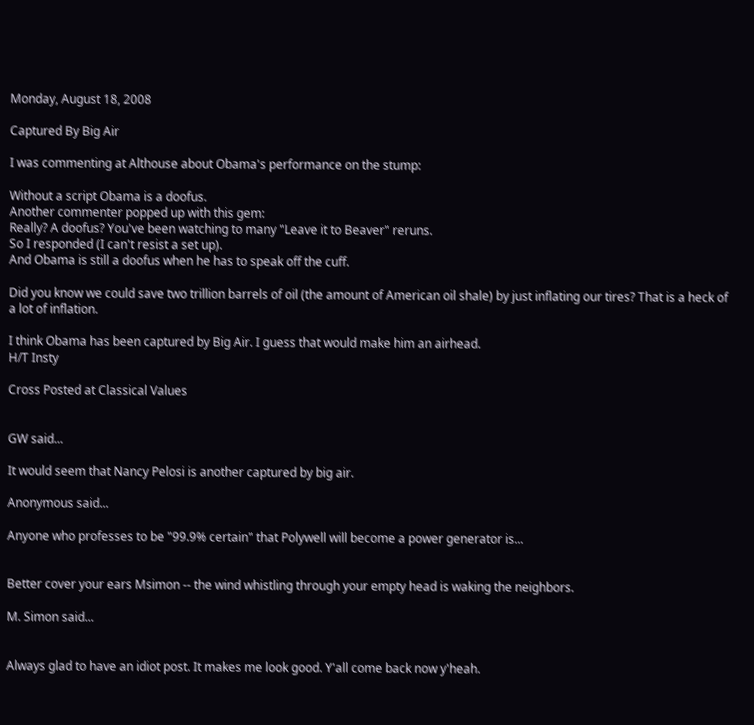Monday, August 18, 2008

Captured By Big Air

I was commenting at Althouse about Obama's performance on the stump:

Without a script Obama is a doofus.
Another commenter popped up with this gem:
Really? A doofus? You've been watching to many "Leave it to Beaver" reruns.
So I responded (I can't resist a set up).
And Obama is still a doofus when he has to speak off the cuff.

Did you know we could save two trillion barrels of oil (the amount of American oil shale) by just inflating our tires? That is a heck of a lot of inflation.

I think Obama has been captured by Big Air. I guess that would make him an airhead.
H/T Insty

Cross Posted at Classical Values


GW said...

It would seem that Nancy Pelosi is another captured by big air.

Anonymous said...

Anyone who professes to be "99.9% certain" that Polywell will become a power generator is...


Better cover your ears Msimon -- the wind whistling through your empty head is waking the neighbors.

M. Simon said...


Always glad to have an idiot post. It makes me look good. Y'all come back now y'heah.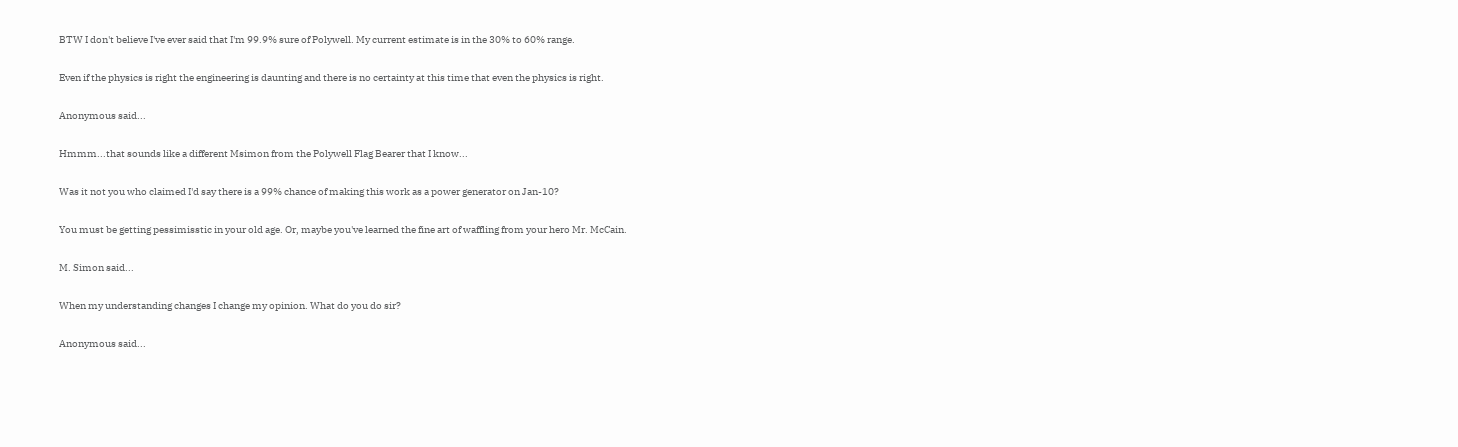BTW I don't believe I've ever said that I'm 99.9% sure of Polywell. My current estimate is in the 30% to 60% range.

Even if the physics is right the engineering is daunting and there is no certainty at this time that even the physics is right.

Anonymous said...

Hmmm...that sounds like a different Msimon from the Polywell Flag Bearer that I know...

Was it not you who claimed I'd say there is a 99% chance of making this work as a power generator on Jan-10?

You must be getting pessimisstic in your old age. Or, maybe you've learned the fine art of waffling from your hero Mr. McCain.

M. Simon said...

When my understanding changes I change my opinion. What do you do sir?

Anonymous said...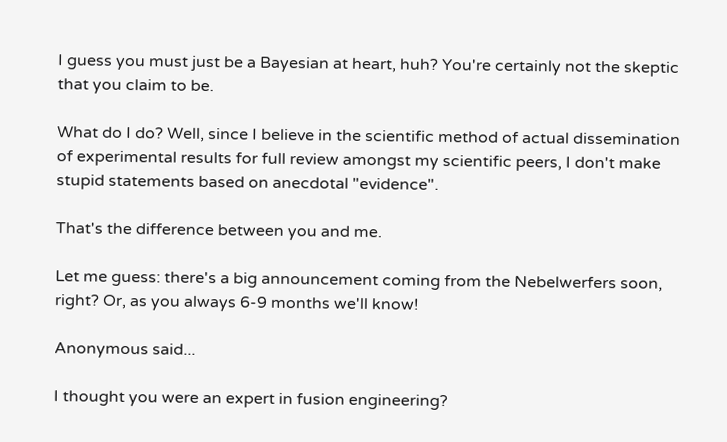I guess you must just be a Bayesian at heart, huh? You're certainly not the skeptic that you claim to be.

What do I do? Well, since I believe in the scientific method of actual dissemination of experimental results for full review amongst my scientific peers, I don't make stupid statements based on anecdotal "evidence".

That's the difference between you and me.

Let me guess: there's a big announcement coming from the Nebelwerfers soon, right? Or, as you always 6-9 months we'll know!

Anonymous said...

I thought you were an expert in fusion engineering?